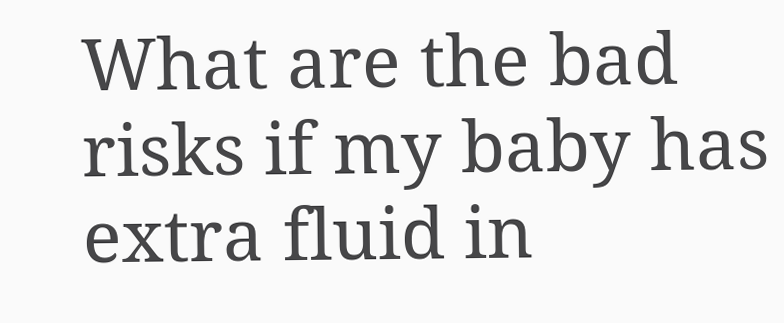What are the bad risks if my baby has extra fluid in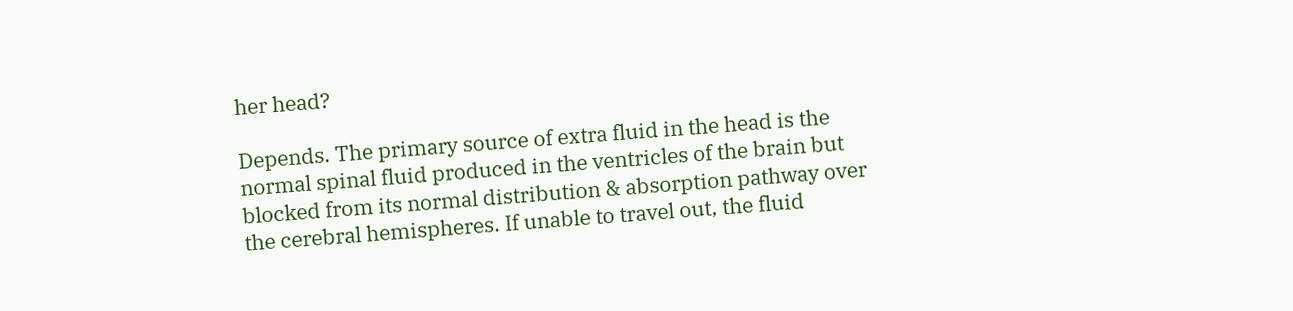her head?

Depends. The primary source of extra fluid in the head is the normal spinal fluid produced in the ventricles of the brain but blocked from its normal distribution & absorption pathway over the cerebral hemispheres. If unable to travel out, the fluid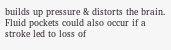builds up pressure & distorts the brain. Fluid pockets could also occur if a stroke led to loss of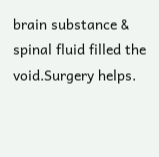brain substance & spinal fluid filled the void.Surgery helps.